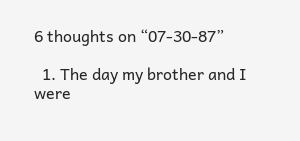6 thoughts on “07-30-87”

  1. The day my brother and I were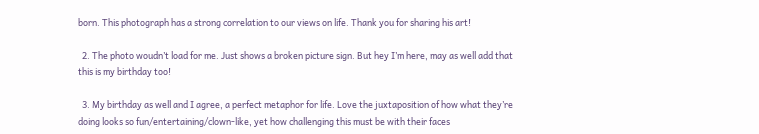born. This photograph has a strong correlation to our views on life. Thank you for sharing his art!

  2. The photo woudn’t load for me. Just shows a broken picture sign. But hey I’m here, may as well add that this is my birthday too!

  3. My birthday as well and I agree, a perfect metaphor for life. Love the juxtaposition of how what they’re doing looks so fun/entertaining/clown-like, yet how challenging this must be with their faces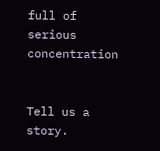full of serious concentration


Tell us a story.